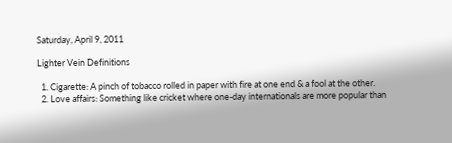Saturday, April 9, 2011

Lighter Vein Definitions

  1. Cigarette: A pinch of tobacco rolled in paper with fire at one end & a fool at the other.
  2. Love affairs: Something like cricket where one-day internationals are more popular than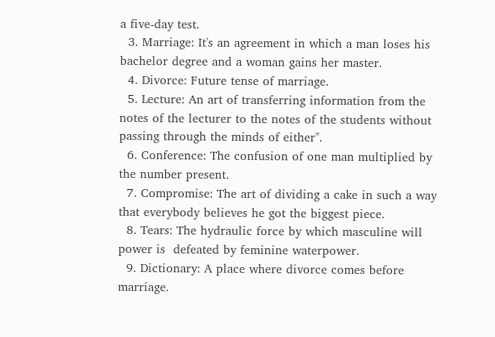a five-day test.
  3. Marriage: It's an agreement in which a man loses his bachelor degree and a woman gains her master.
  4. Divorce: Future tense of marriage.
  5. Lecture: An art of transferring information from the notes of the lecturer to the notes of the students without passing through the minds of either".
  6. Conference: The confusion of one man multiplied by the number present.
  7. Compromise: The art of dividing a cake in such a way that everybody believes he got the biggest piece.
  8. Tears: The hydraulic force by which masculine will power is  defeated by feminine waterpower.
  9. Dictionary: A place where divorce comes before marriage.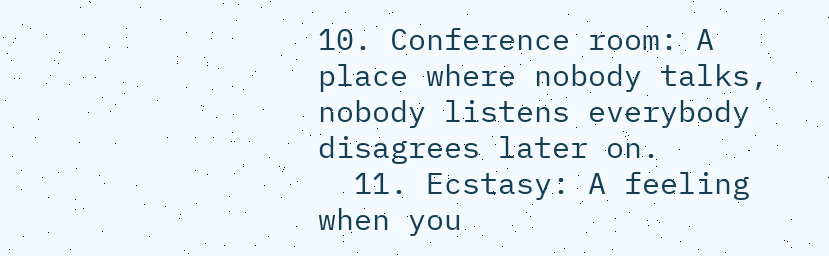10. Conference room: A place where nobody talks, nobody listens everybody disagrees later on.
  11. Ecstasy: A feeling when you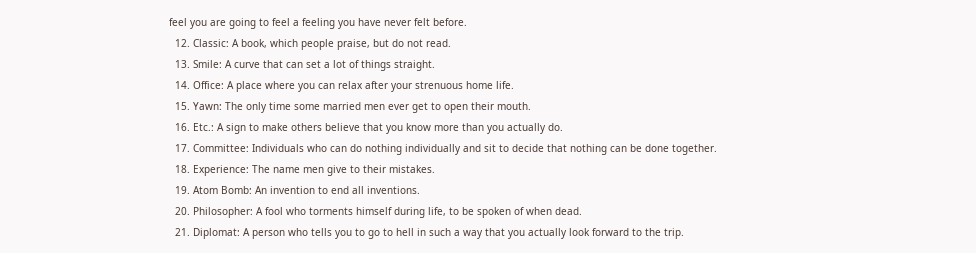feel you are going to feel a feeling you have never felt before.
  12. Classic: A book, which people praise, but do not read.
  13. Smile: A curve that can set a lot of things straight.
  14. Office: A place where you can relax after your strenuous home life.
  15. Yawn: The only time some married men ever get to open their mouth.
  16. Etc.: A sign to make others believe that you know more than you actually do.
  17. Committee: Individuals who can do nothing individually and sit to decide that nothing can be done together.
  18. Experience: The name men give to their mistakes.
  19. Atom Bomb: An invention to end all inventions.
  20. Philosopher: A fool who torments himself during life, to be spoken of when dead.
  21. Diplomat: A person who tells you to go to hell in such a way that you actually look forward to the trip.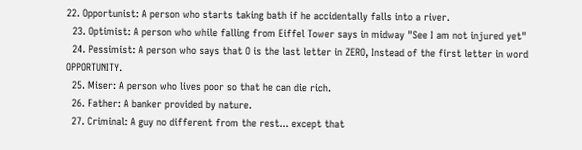22. Opportunist: A person who starts taking bath if he accidentally falls into a river.
  23. Optimist: A person who while falling from Eiffel Tower says in midway "See I am not injured yet"
  24. Pessimist: A person who says that O is the last letter in ZERO, Instead of the first letter in word OPPORTUNITY.
  25. Miser: A person who lives poor so that he can die rich.
  26. Father: A banker provided by nature.
  27. Criminal: A guy no different from the rest... except that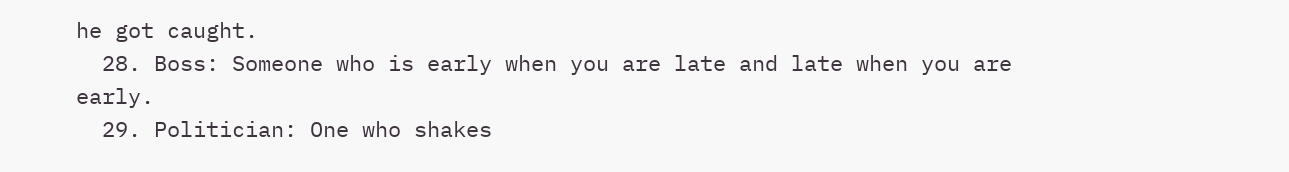he got caught.
  28. Boss: Someone who is early when you are late and late when you are early.
  29. Politician: One who shakes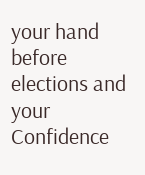your hand before elections and your Confidence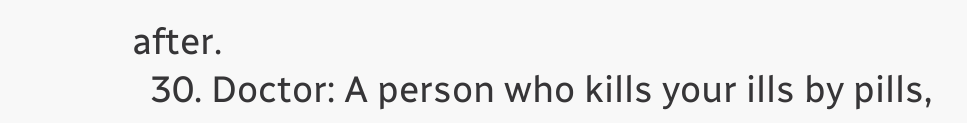after.
  30. Doctor: A person who kills your ills by pills,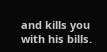and kills you with his bills.